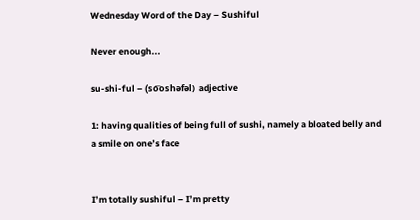Wednesday Word of the Day – Sushiful

Never enough...

su-shi-ful – (so͞oshəfəl)  adjective

1: having qualities of being full of sushi, namely a bloated belly and a smile on one’s face


I’m totally sushiful – I’m pretty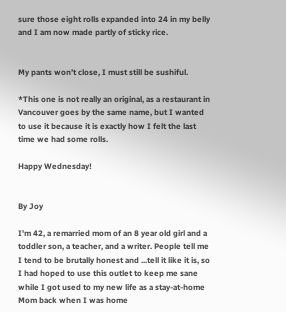sure those eight rolls expanded into 24 in my belly and I am now made partly of sticky rice.


My pants won’t close, I must still be sushiful.

*This one is not really an original, as a restaurant in Vancouver goes by the same name, but I wanted to use it because it is exactly how I felt the last time we had some rolls.

Happy Wednesday!


By Joy

I'm 42, a remarried mom of an 8 year old girl and a toddler son, a teacher, and a writer. People tell me I tend to be brutally honest and ...tell it like it is, so I had hoped to use this outlet to keep me sane while I got used to my new life as a stay-at-home Mom back when I was home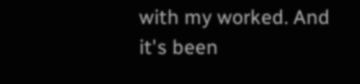with my worked. And it's been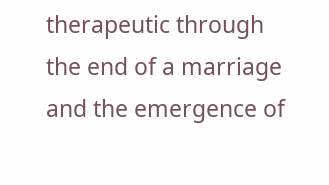therapeutic through the end of a marriage and the emergence of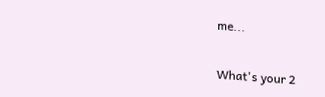me...


What's your 2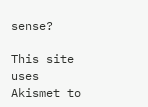sense?

This site uses Akismet to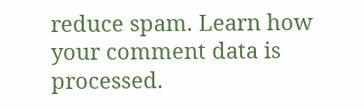reduce spam. Learn how your comment data is processed.